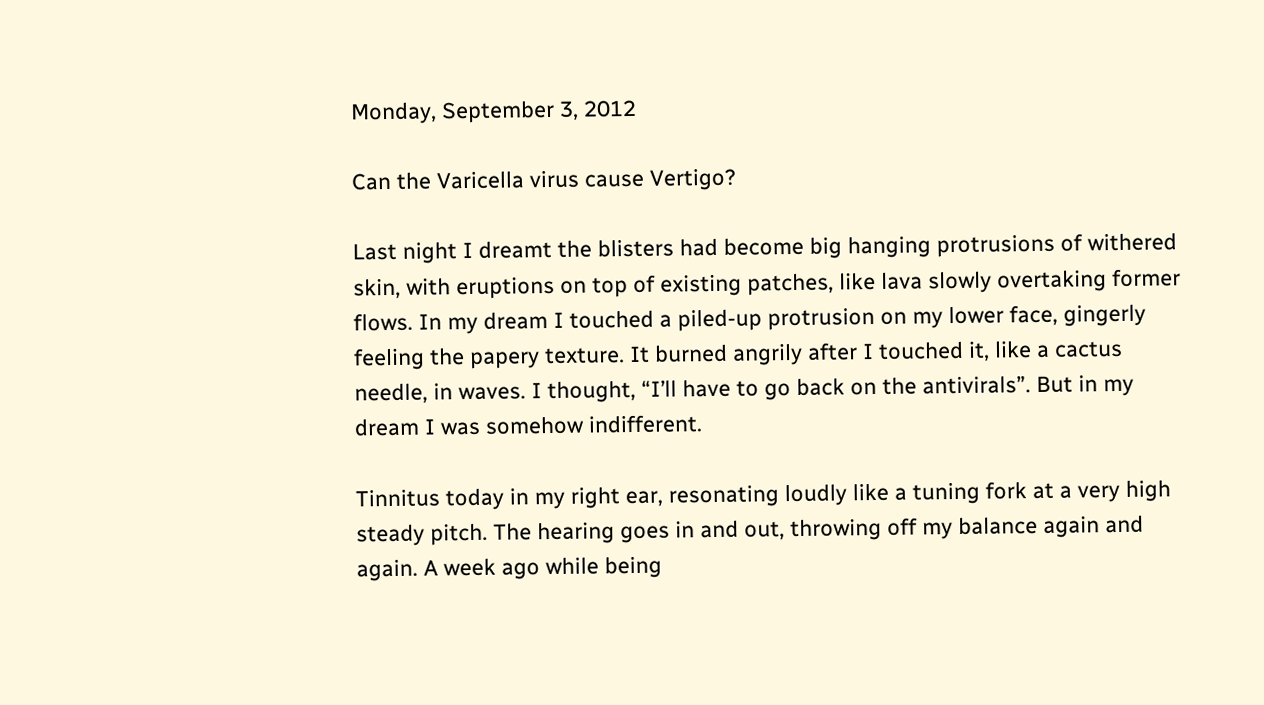Monday, September 3, 2012

Can the Varicella virus cause Vertigo?

Last night I dreamt the blisters had become big hanging protrusions of withered skin, with eruptions on top of existing patches, like lava slowly overtaking former flows. In my dream I touched a piled-up protrusion on my lower face, gingerly feeling the papery texture. It burned angrily after I touched it, like a cactus needle, in waves. I thought, “I’ll have to go back on the antivirals”. But in my dream I was somehow indifferent.

Tinnitus today in my right ear, resonating loudly like a tuning fork at a very high steady pitch. The hearing goes in and out, throwing off my balance again and again. A week ago while being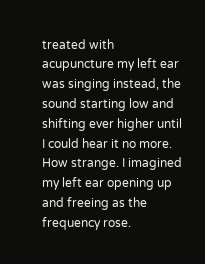treated with acupuncture my left ear was singing instead, the sound starting low and shifting ever higher until I could hear it no more. How strange. I imagined my left ear opening up and freeing as the frequency rose.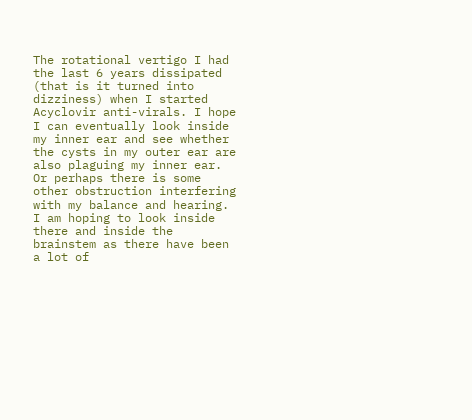The rotational vertigo I had the last 6 years dissipated (that is it turned into dizziness) when I started Acyclovir anti-virals. I hope I can eventually look inside my inner ear and see whether the cysts in my outer ear are also plaguing my inner ear. Or perhaps there is some other obstruction interfering with my balance and hearing. I am hoping to look inside there and inside the brainstem as there have been a lot of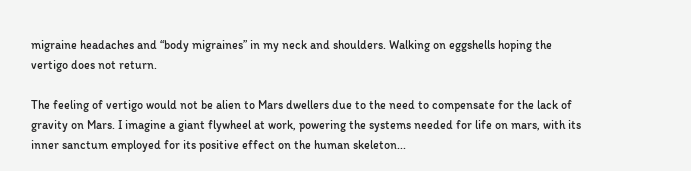migraine headaches and “body migraines” in my neck and shoulders. Walking on eggshells hoping the vertigo does not return.

The feeling of vertigo would not be alien to Mars dwellers due to the need to compensate for the lack of gravity on Mars. I imagine a giant flywheel at work, powering the systems needed for life on mars, with its inner sanctum employed for its positive effect on the human skeleton...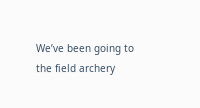We’ve been going to the field archery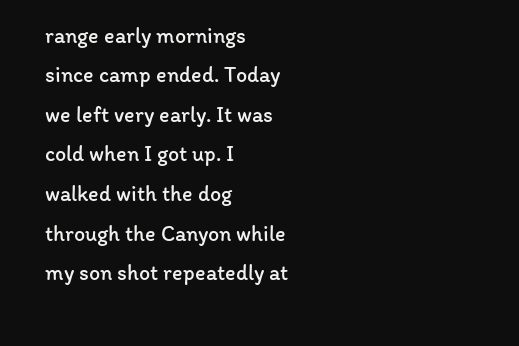range early mornings since camp ended. Today we left very early. It was cold when I got up. I walked with the dog through the Canyon while my son shot repeatedly at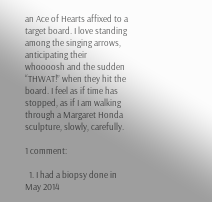an Ace of Hearts affixed to a target board. I love standing among the singing arrows, anticipating their whoooosh and the sudden “THWAT!” when they hit the board. I feel as if time has stopped, as if I am walking through a Margaret Honda sculpture, slowly, carefully.

1 comment:

  1. I had a biopsy done in May 2014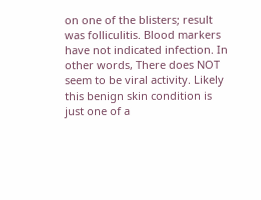on one of the blisters; result was folliculitis. Blood markers have not indicated infection. In other words, There does NOT seem to be viral activity. Likely this benign skin condition is just one of a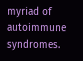myriad of autoimmune syndromes.